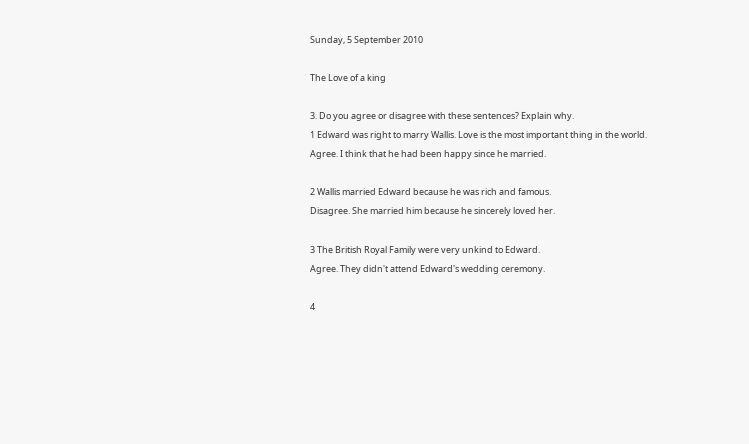Sunday, 5 September 2010

The Love of a king

3. Do you agree or disagree with these sentences? Explain why.
1 Edward was right to marry Wallis. Love is the most important thing in the world.
Agree. I think that he had been happy since he married.

2 Wallis married Edward because he was rich and famous.
Disagree. She married him because he sincerely loved her.

3 The British Royal Family were very unkind to Edward.
Agree. They didn't attend Edward's wedding ceremony.

4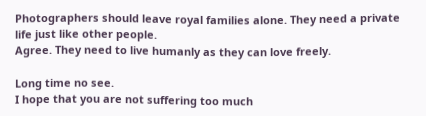Photographers should leave royal families alone. They need a private life just like other people.
Agree. They need to live humanly as they can love freely.

Long time no see.
I hope that you are not suffering too much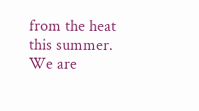from the heat this summer.
We are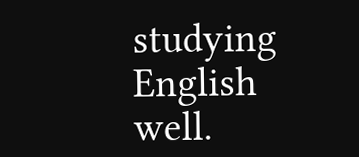studying English well.